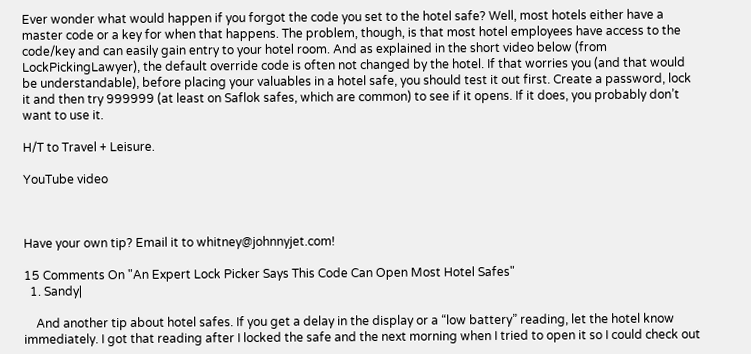Ever wonder what would happen if you forgot the code you set to the hotel safe? Well, most hotels either have a master code or a key for when that happens. The problem, though, is that most hotel employees have access to the code/key and can easily gain entry to your hotel room. And as explained in the short video below (from LockPickingLawyer), the default override code is often not changed by the hotel. If that worries you (and that would be understandable), before placing your valuables in a hotel safe, you should test it out first. Create a password, lock it and then try 999999 (at least on Saflok safes, which are common) to see if it opens. If it does, you probably don’t want to use it.

H/T to Travel + Leisure.

YouTube video



Have your own tip? Email it to whitney@johnnyjet.com!

15 Comments On "An Expert Lock Picker Says This Code Can Open Most Hotel Safes"
  1. Sandy|

    And another tip about hotel safes. If you get a delay in the display or a “low battery” reading, let the hotel know immediately. I got that reading after I locked the safe and the next morning when I tried to open it so I could check out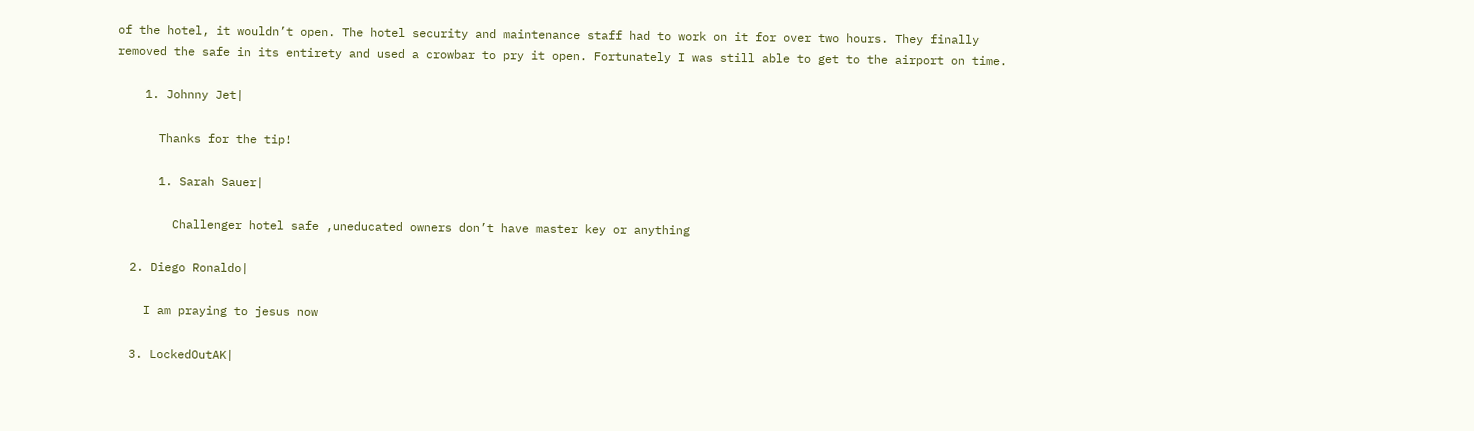of the hotel, it wouldn’t open. The hotel security and maintenance staff had to work on it for over two hours. They finally removed the safe in its entirety and used a crowbar to pry it open. Fortunately I was still able to get to the airport on time.

    1. Johnny Jet|

      Thanks for the tip!

      1. Sarah Sauer|

        Challenger hotel safe ,uneducated owners don’t have master key or anything

  2. Diego Ronaldo|

    I am praying to jesus now

  3. LockedOutAK|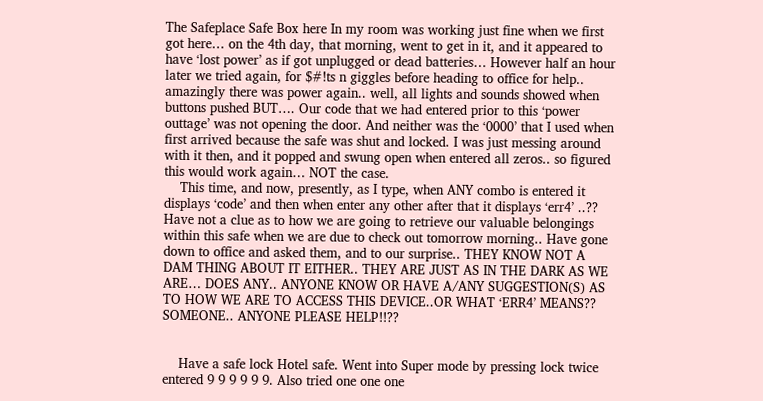The Safeplace Safe Box here In my room was working just fine when we first got here… on the 4th day, that morning, went to get in it, and it appeared to have ‘lost power’ as if got unplugged or dead batteries… However half an hour later we tried again, for $#!ts n giggles before heading to office for help.. amazingly there was power again.. well, all lights and sounds showed when buttons pushed BUT…. Our code that we had entered prior to this ‘power outtage’ was not opening the door. And neither was the ‘0000’ that I used when first arrived because the safe was shut and locked. I was just messing around with it then, and it popped and swung open when entered all zeros.. so figured this would work again… NOT the case.
    This time, and now, presently, as I type, when ANY combo is entered it displays ‘code’ and then when enter any other after that it displays ‘err4’ ..?? Have not a clue as to how we are going to retrieve our valuable belongings within this safe when we are due to check out tomorrow morning.. Have gone down to office and asked them, and to our surprise.. THEY KNOW NOT A DAM THING ABOUT IT EITHER.. THEY ARE JUST AS IN THE DARK AS WE ARE… DOES ANY.. ANYONE KNOW OR HAVE A/ANY SUGGESTION(S) AS TO HOW WE ARE TO ACCESS THIS DEVICE..OR WHAT ‘ERR4’ MEANS?? SOMEONE.. ANYONE PLEASE HELP!!??


    Have a safe lock Hotel safe. Went into Super mode by pressing lock twice entered 9 9 9 9 9 9. Also tried one one one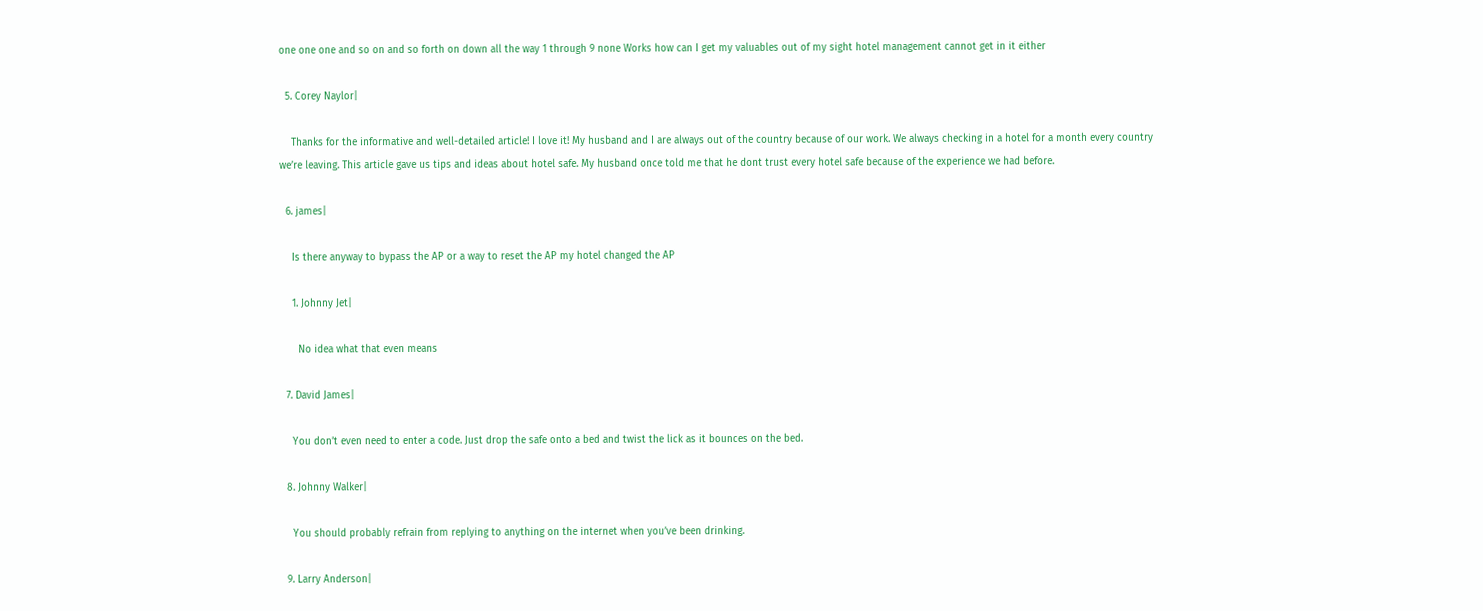one one one and so on and so forth on down all the way 1 through 9 none Works how can I get my valuables out of my sight hotel management cannot get in it either

  5. Corey Naylor|

    Thanks for the informative and well-detailed article! I love it! My husband and I are always out of the country because of our work. We always checking in a hotel for a month every country we’re leaving. This article gave us tips and ideas about hotel safe. My husband once told me that he dont trust every hotel safe because of the experience we had before.

  6. james|

    Is there anyway to bypass the AP or a way to reset the AP my hotel changed the AP

    1. Johnny Jet|

      No idea what that even means

  7. David James|

    You don’t even need to enter a code. Just drop the safe onto a bed and twist the lick as it bounces on the bed.

  8. Johnny Walker|

    You should probably refrain from replying to anything on the internet when you’ve been drinking.

  9. Larry Anderson|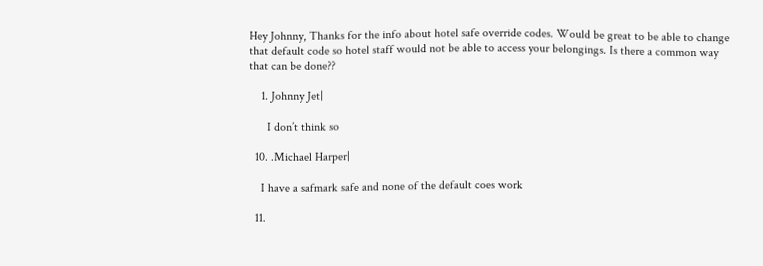Hey Johnny, Thanks for the info about hotel safe override codes. Would be great to be able to change that default code so hotel staff would not be able to access your belongings. Is there a common way that can be done??

    1. Johnny Jet|

      I don’t think so

  10. .Michael Harper|

    I have a safmark safe and none of the default coes work

  11.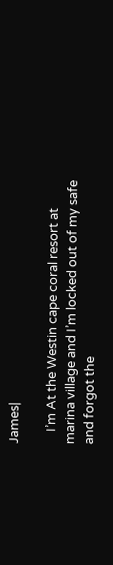James|

    I’m At the Westin cape coral resort at marina village and I’m locked out of my safe and forgot the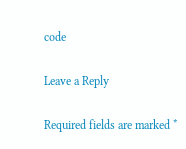code

Leave a Reply

Required fields are marked *